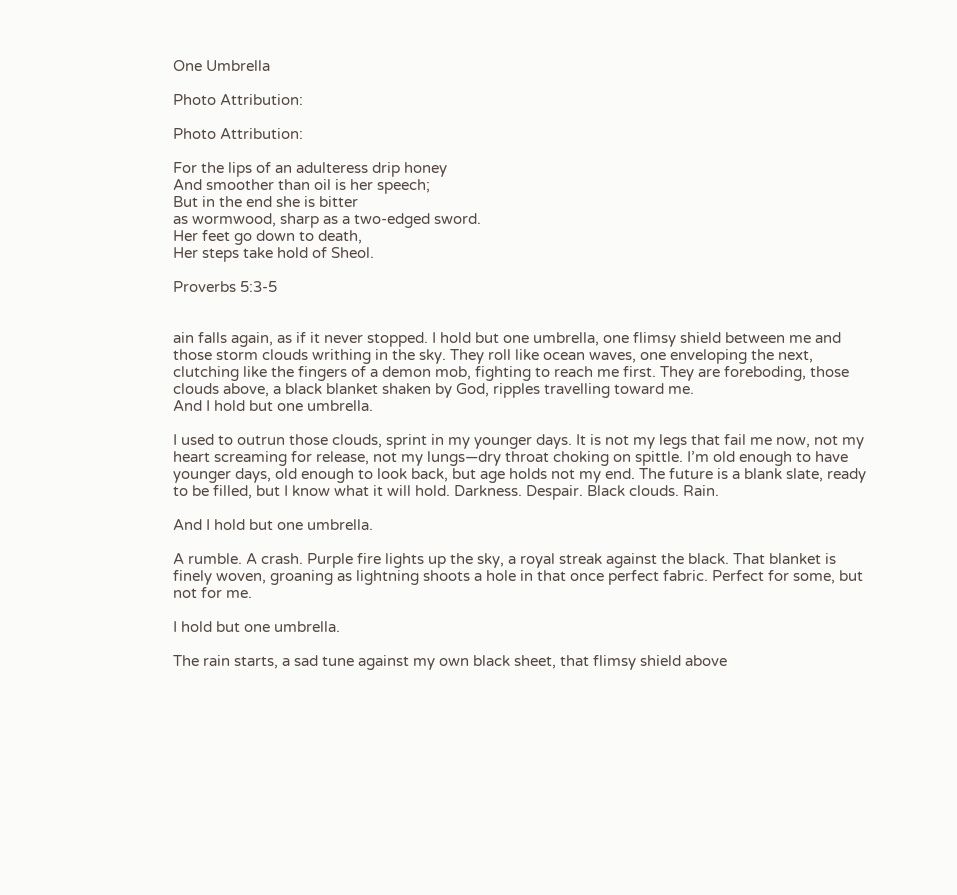One Umbrella

Photo Attribution:

Photo Attribution:

For the lips of an adulteress drip honey
And smoother than oil is her speech;
But in the end she is bitter
as wormwood, sharp as a two-edged sword.
Her feet go down to death,
Her steps take hold of Sheol.

Proverbs 5:3-5


ain falls again, as if it never stopped. I hold but one umbrella, one flimsy shield between me and those storm clouds writhing in the sky. They roll like ocean waves, one enveloping the next, clutching like the fingers of a demon mob, fighting to reach me first. They are foreboding, those clouds above, a black blanket shaken by God, ripples travelling toward me.
And I hold but one umbrella.

I used to outrun those clouds, sprint in my younger days. It is not my legs that fail me now, not my heart screaming for release, not my lungs—dry throat choking on spittle. I’m old enough to have younger days, old enough to look back, but age holds not my end. The future is a blank slate, ready to be filled, but I know what it will hold. Darkness. Despair. Black clouds. Rain.

And I hold but one umbrella.

A rumble. A crash. Purple fire lights up the sky, a royal streak against the black. That blanket is finely woven, groaning as lightning shoots a hole in that once perfect fabric. Perfect for some, but not for me.

I hold but one umbrella.

The rain starts, a sad tune against my own black sheet, that flimsy shield above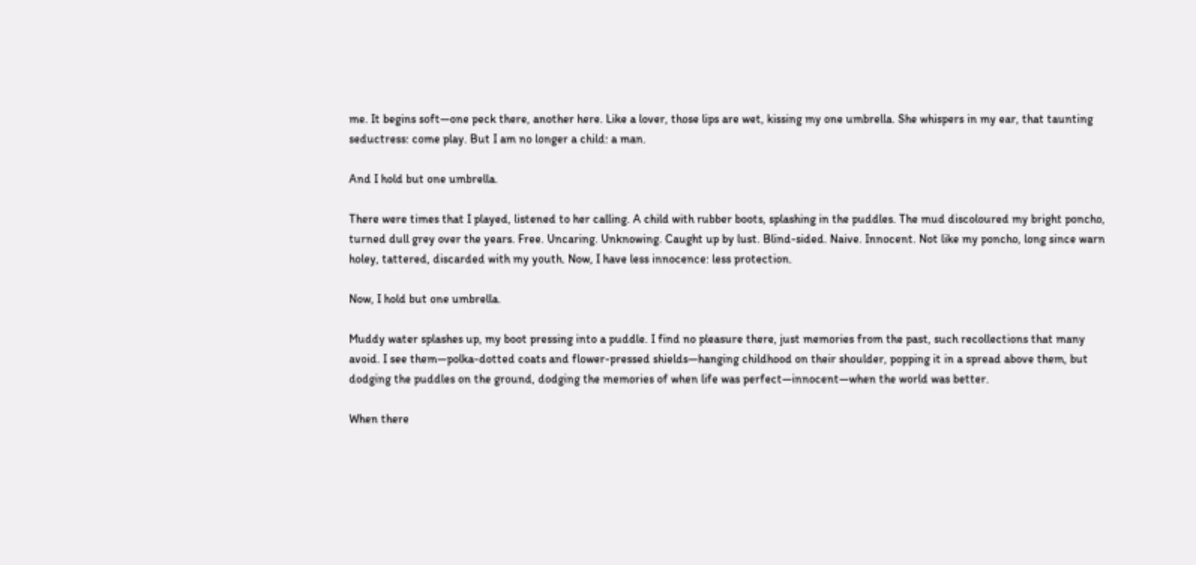me. It begins soft—one peck there, another here. Like a lover, those lips are wet, kissing my one umbrella. She whispers in my ear, that taunting seductress: come play. But I am no longer a child: a man.

And I hold but one umbrella.

There were times that I played, listened to her calling. A child with rubber boots, splashing in the puddles. The mud discoloured my bright poncho, turned dull grey over the years. Free. Uncaring. Unknowing. Caught up by lust. Blind-sided. Naive. Innocent. Not like my poncho, long since warn holey, tattered, discarded with my youth. Now, I have less innocence: less protection.

Now, I hold but one umbrella.

Muddy water splashes up, my boot pressing into a puddle. I find no pleasure there, just memories from the past, such recollections that many avoid. I see them—polka-dotted coats and flower-pressed shields—hanging childhood on their shoulder, popping it in a spread above them, but dodging the puddles on the ground, dodging the memories of when life was perfect—innocent—when the world was better.

When there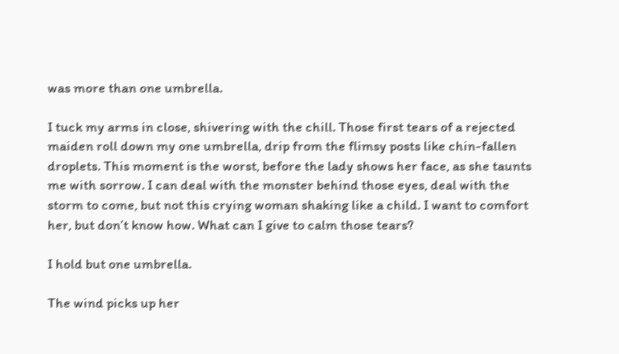was more than one umbrella.

I tuck my arms in close, shivering with the chill. Those first tears of a rejected maiden roll down my one umbrella, drip from the flimsy posts like chin-fallen droplets. This moment is the worst, before the lady shows her face, as she taunts me with sorrow. I can deal with the monster behind those eyes, deal with the storm to come, but not this crying woman shaking like a child. I want to comfort her, but don’t know how. What can I give to calm those tears?

I hold but one umbrella.

The wind picks up her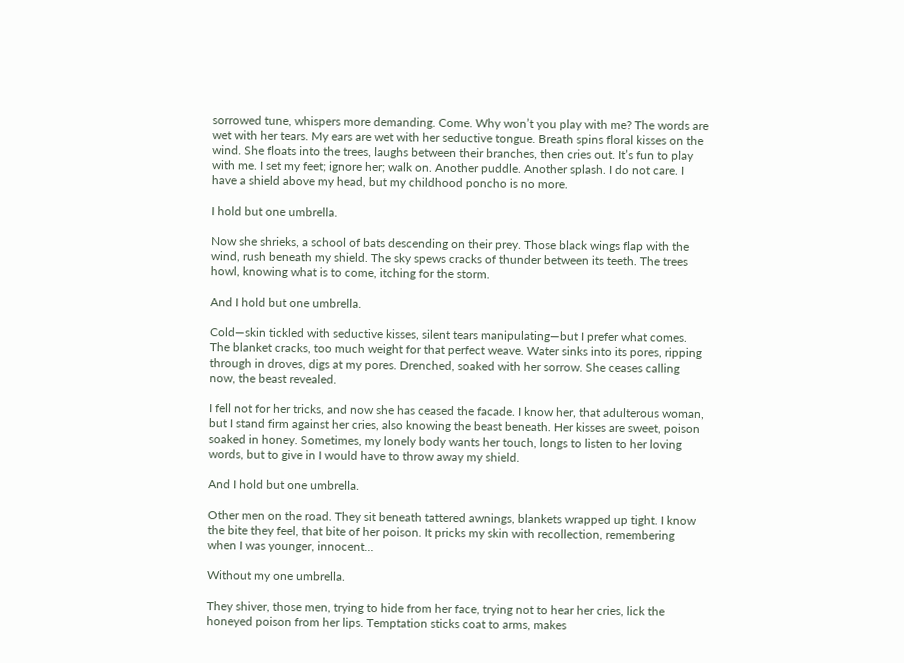sorrowed tune, whispers more demanding. Come. Why won’t you play with me? The words are wet with her tears. My ears are wet with her seductive tongue. Breath spins floral kisses on the wind. She floats into the trees, laughs between their branches, then cries out. It’s fun to play with me. I set my feet; ignore her; walk on. Another puddle. Another splash. I do not care. I have a shield above my head, but my childhood poncho is no more.

I hold but one umbrella.

Now she shrieks, a school of bats descending on their prey. Those black wings flap with the wind, rush beneath my shield. The sky spews cracks of thunder between its teeth. The trees howl, knowing what is to come, itching for the storm.

And I hold but one umbrella.

Cold—skin tickled with seductive kisses, silent tears manipulating—but I prefer what comes. The blanket cracks, too much weight for that perfect weave. Water sinks into its pores, ripping through in droves, digs at my pores. Drenched, soaked with her sorrow. She ceases calling now, the beast revealed.

I fell not for her tricks, and now she has ceased the facade. I know her, that adulterous woman, but I stand firm against her cries, also knowing the beast beneath. Her kisses are sweet, poison soaked in honey. Sometimes, my lonely body wants her touch, longs to listen to her loving words, but to give in I would have to throw away my shield.

And I hold but one umbrella.

Other men on the road. They sit beneath tattered awnings, blankets wrapped up tight. I know the bite they feel, that bite of her poison. It pricks my skin with recollection, remembering when I was younger, innocent…

Without my one umbrella.

They shiver, those men, trying to hide from her face, trying not to hear her cries, lick the honeyed poison from her lips. Temptation sticks coat to arms, makes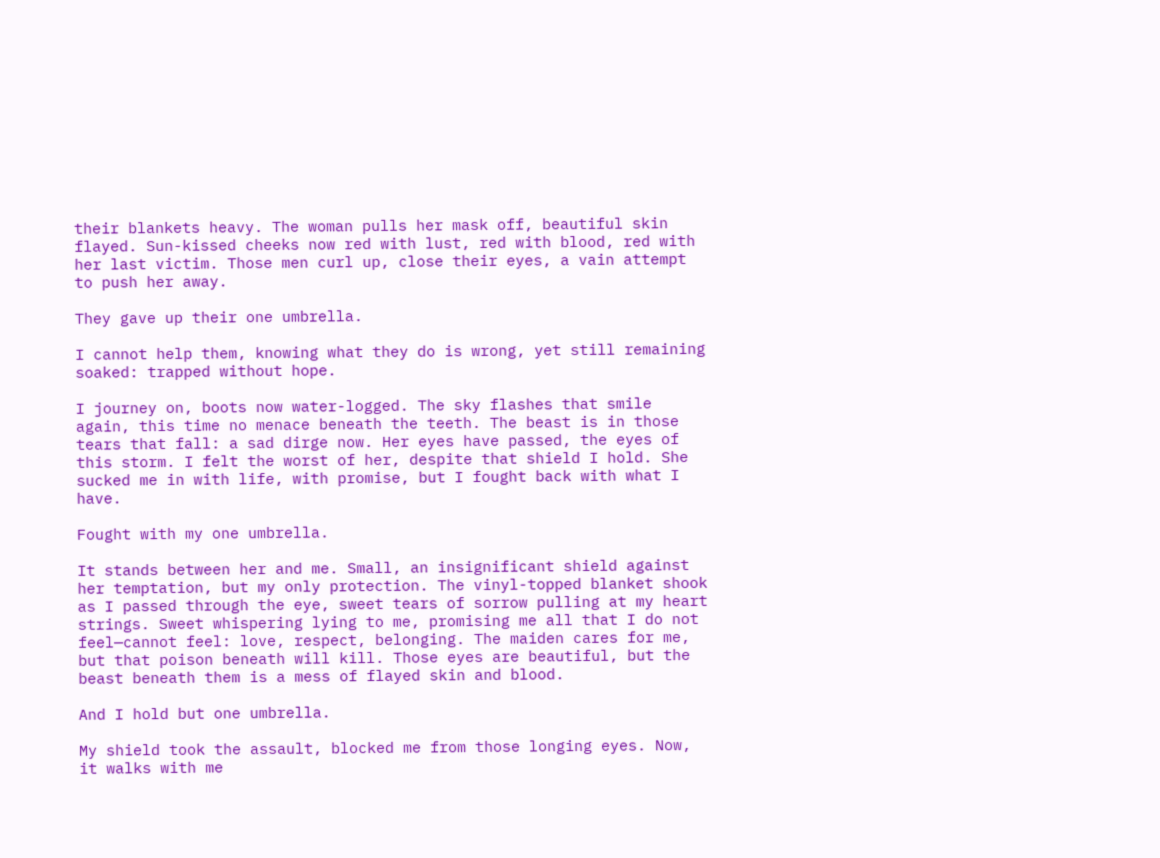their blankets heavy. The woman pulls her mask off, beautiful skin flayed. Sun-kissed cheeks now red with lust, red with blood, red with her last victim. Those men curl up, close their eyes, a vain attempt to push her away.

They gave up their one umbrella.

I cannot help them, knowing what they do is wrong, yet still remaining soaked: trapped without hope.

I journey on, boots now water-logged. The sky flashes that smile again, this time no menace beneath the teeth. The beast is in those tears that fall: a sad dirge now. Her eyes have passed, the eyes of this storm. I felt the worst of her, despite that shield I hold. She sucked me in with life, with promise, but I fought back with what I have.

Fought with my one umbrella.

It stands between her and me. Small, an insignificant shield against her temptation, but my only protection. The vinyl-topped blanket shook as I passed through the eye, sweet tears of sorrow pulling at my heart strings. Sweet whispering lying to me, promising me all that I do not feel—cannot feel: love, respect, belonging. The maiden cares for me, but that poison beneath will kill. Those eyes are beautiful, but the beast beneath them is a mess of flayed skin and blood.

And I hold but one umbrella.

My shield took the assault, blocked me from those longing eyes. Now, it walks with me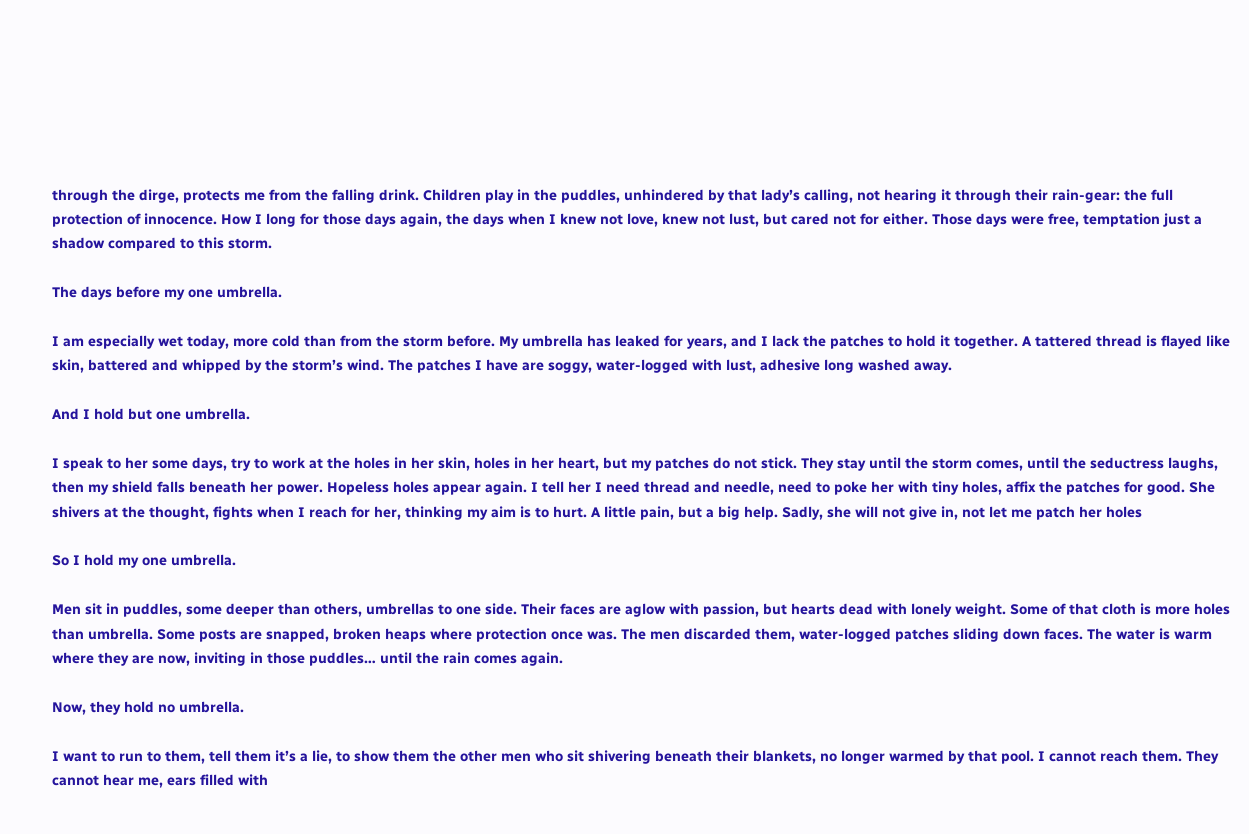through the dirge, protects me from the falling drink. Children play in the puddles, unhindered by that lady’s calling, not hearing it through their rain-gear: the full protection of innocence. How I long for those days again, the days when I knew not love, knew not lust, but cared not for either. Those days were free, temptation just a shadow compared to this storm.

The days before my one umbrella.

I am especially wet today, more cold than from the storm before. My umbrella has leaked for years, and I lack the patches to hold it together. A tattered thread is flayed like skin, battered and whipped by the storm’s wind. The patches I have are soggy, water-logged with lust, adhesive long washed away.

And I hold but one umbrella.

I speak to her some days, try to work at the holes in her skin, holes in her heart, but my patches do not stick. They stay until the storm comes, until the seductress laughs, then my shield falls beneath her power. Hopeless holes appear again. I tell her I need thread and needle, need to poke her with tiny holes, affix the patches for good. She shivers at the thought, fights when I reach for her, thinking my aim is to hurt. A little pain, but a big help. Sadly, she will not give in, not let me patch her holes

So I hold my one umbrella.

Men sit in puddles, some deeper than others, umbrellas to one side. Their faces are aglow with passion, but hearts dead with lonely weight. Some of that cloth is more holes than umbrella. Some posts are snapped, broken heaps where protection once was. The men discarded them, water-logged patches sliding down faces. The water is warm where they are now, inviting in those puddles… until the rain comes again.

Now, they hold no umbrella.

I want to run to them, tell them it’s a lie, to show them the other men who sit shivering beneath their blankets, no longer warmed by that pool. I cannot reach them. They cannot hear me, ears filled with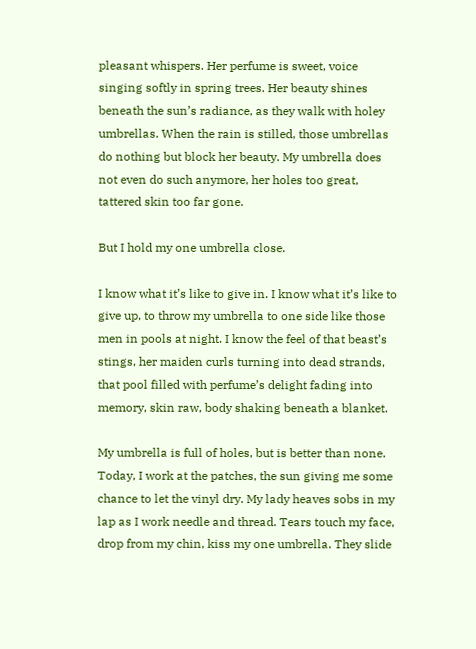pleasant whispers. Her perfume is sweet, voice singing softly in spring trees. Her beauty shines beneath the sun’s radiance, as they walk with holey umbrellas. When the rain is stilled, those umbrellas do nothing but block her beauty. My umbrella does not even do such anymore, her holes too great, tattered skin too far gone.

But I hold my one umbrella close.

I know what it’s like to give in. I know what it’s like to give up, to throw my umbrella to one side like those men in pools at night. I know the feel of that beast’s stings, her maiden curls turning into dead strands, that pool filled with perfume’s delight fading into memory, skin raw, body shaking beneath a blanket.

My umbrella is full of holes, but is better than none. Today, I work at the patches, the sun giving me some chance to let the vinyl dry. My lady heaves sobs in my lap as I work needle and thread. Tears touch my face, drop from my chin, kiss my one umbrella. They slide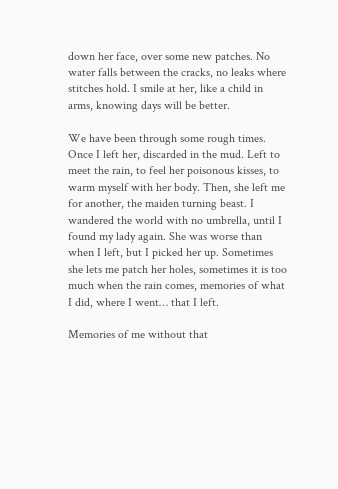down her face, over some new patches. No water falls between the cracks, no leaks where stitches hold. I smile at her, like a child in arms, knowing days will be better.

We have been through some rough times. Once I left her, discarded in the mud. Left to meet the rain, to feel her poisonous kisses, to warm myself with her body. Then, she left me for another, the maiden turning beast. I wandered the world with no umbrella, until I found my lady again. She was worse than when I left, but I picked her up. Sometimes she lets me patch her holes, sometimes it is too much when the rain comes, memories of what I did, where I went… that I left.

Memories of me without that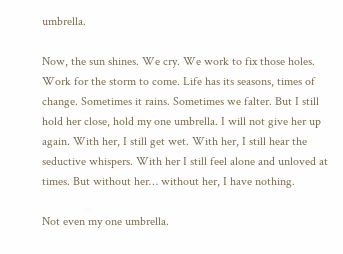umbrella.

Now, the sun shines. We cry. We work to fix those holes. Work for the storm to come. Life has its seasons, times of change. Sometimes it rains. Sometimes we falter. But I still hold her close, hold my one umbrella. I will not give her up again. With her, I still get wet. With her, I still hear the seductive whispers. With her I still feel alone and unloved at times. But without her… without her, I have nothing.

Not even my one umbrella.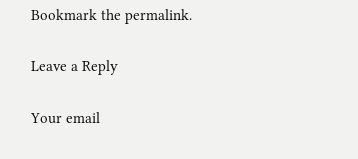Bookmark the permalink.

Leave a Reply

Your email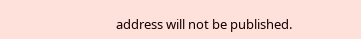address will not be published.